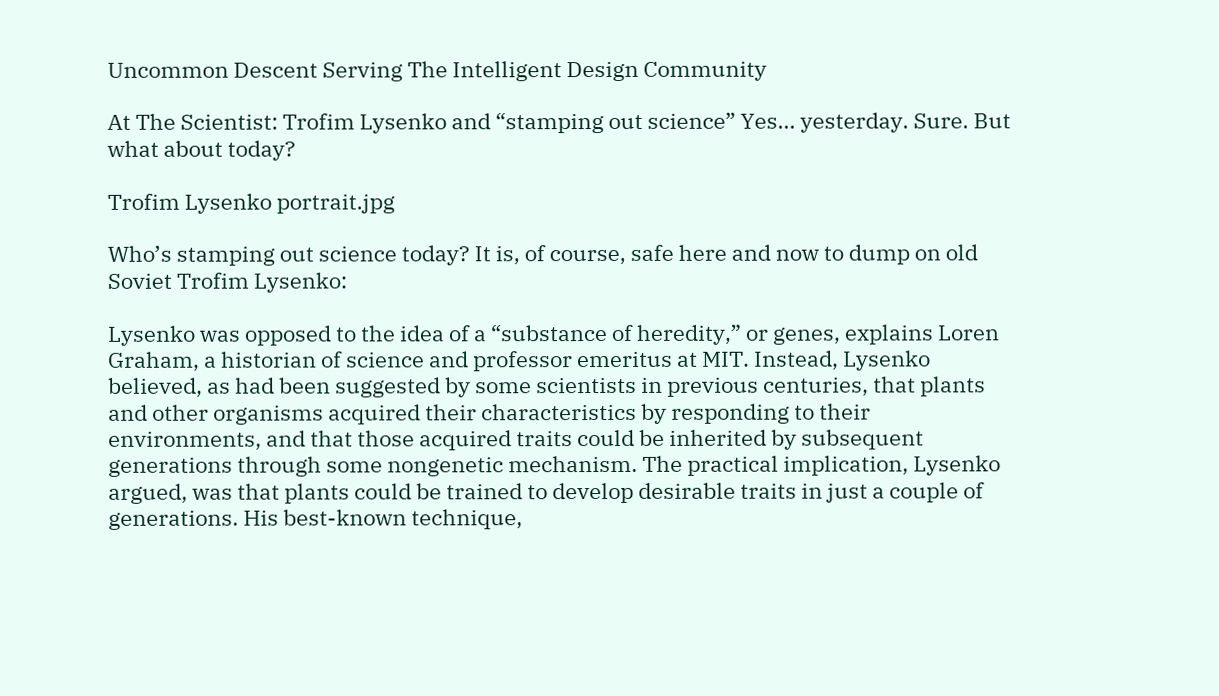Uncommon Descent Serving The Intelligent Design Community

At The Scientist: Trofim Lysenko and “stamping out science” Yes… yesterday. Sure. But what about today?

Trofim Lysenko portrait.jpg

Who’s stamping out science today? It is, of course, safe here and now to dump on old Soviet Trofim Lysenko:

Lysenko was opposed to the idea of a “substance of heredity,” or genes, explains Loren Graham, a historian of science and professor emeritus at MIT. Instead, Lysenko believed, as had been suggested by some scientists in previous centuries, that plants and other organisms acquired their characteristics by responding to their environments, and that those acquired traits could be inherited by subsequent generations through some nongenetic mechanism. The practical implication, Lysenko argued, was that plants could be trained to develop desirable traits in just a couple of generations. His best-known technique,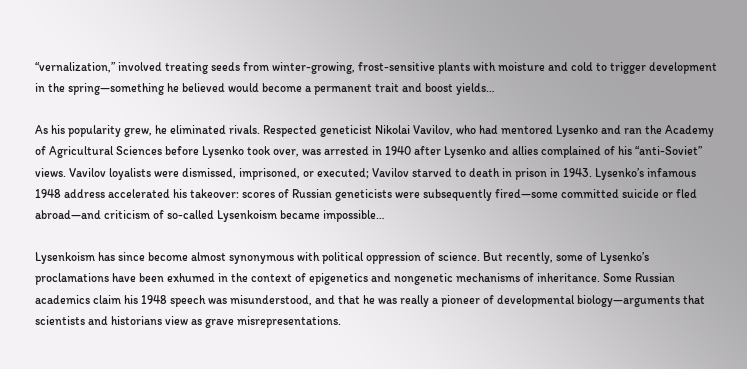“vernalization,” involved treating seeds from winter-growing, frost-sensitive plants with moisture and cold to trigger development in the spring—something he believed would become a permanent trait and boost yields…

As his popularity grew, he eliminated rivals. Respected geneticist Nikolai Vavilov, who had mentored Lysenko and ran the Academy of Agricultural Sciences before Lysenko took over, was arrested in 1940 after Lysenko and allies complained of his “anti-Soviet” views. Vavilov loyalists were dismissed, imprisoned, or executed; Vavilov starved to death in prison in 1943. Lysenko’s infamous 1948 address accelerated his takeover: scores of Russian geneticists were subsequently fired—some committed suicide or fled abroad—and criticism of so-called Lysenkoism became impossible…

Lysenkoism has since become almost synonymous with political oppression of science. But recently, some of Lysenko’s proclamations have been exhumed in the context of epigenetics and nongenetic mechanisms of inheritance. Some Russian academics claim his 1948 speech was misunderstood, and that he was really a pioneer of developmental biology—arguments that scientists and historians view as grave misrepresentations.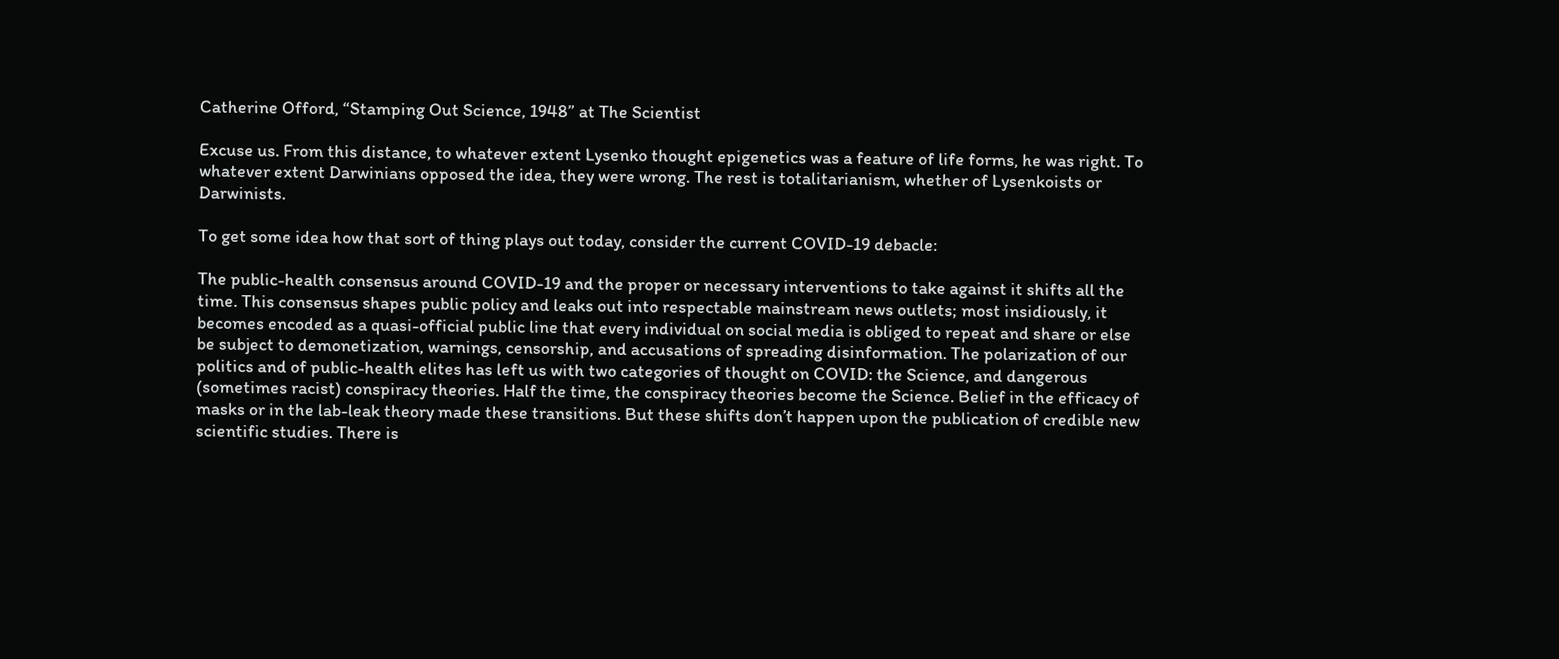Catherine Offord, “Stamping Out Science, 1948” at The Scientist

Excuse us. From this distance, to whatever extent Lysenko thought epigenetics was a feature of life forms, he was right. To whatever extent Darwinians opposed the idea, they were wrong. The rest is totalitarianism, whether of Lysenkoists or Darwinists.

To get some idea how that sort of thing plays out today, consider the current COVID-19 debacle:

The public-health consensus around COVID-19 and the proper or necessary interventions to take against it shifts all the time. This consensus shapes public policy and leaks out into respectable mainstream news outlets; most insidiously, it becomes encoded as a quasi-official public line that every individual on social media is obliged to repeat and share or else be subject to demonetization, warnings, censorship, and accusations of spreading disinformation. The polarization of our politics and of public-health elites has left us with two categories of thought on COVID: the Science, and dangerous (sometimes racist) conspiracy theories. Half the time, the conspiracy theories become the Science. Belief in the efficacy of masks or in the lab-leak theory made these transitions. But these shifts don’t happen upon the publication of credible new scientific studies. There is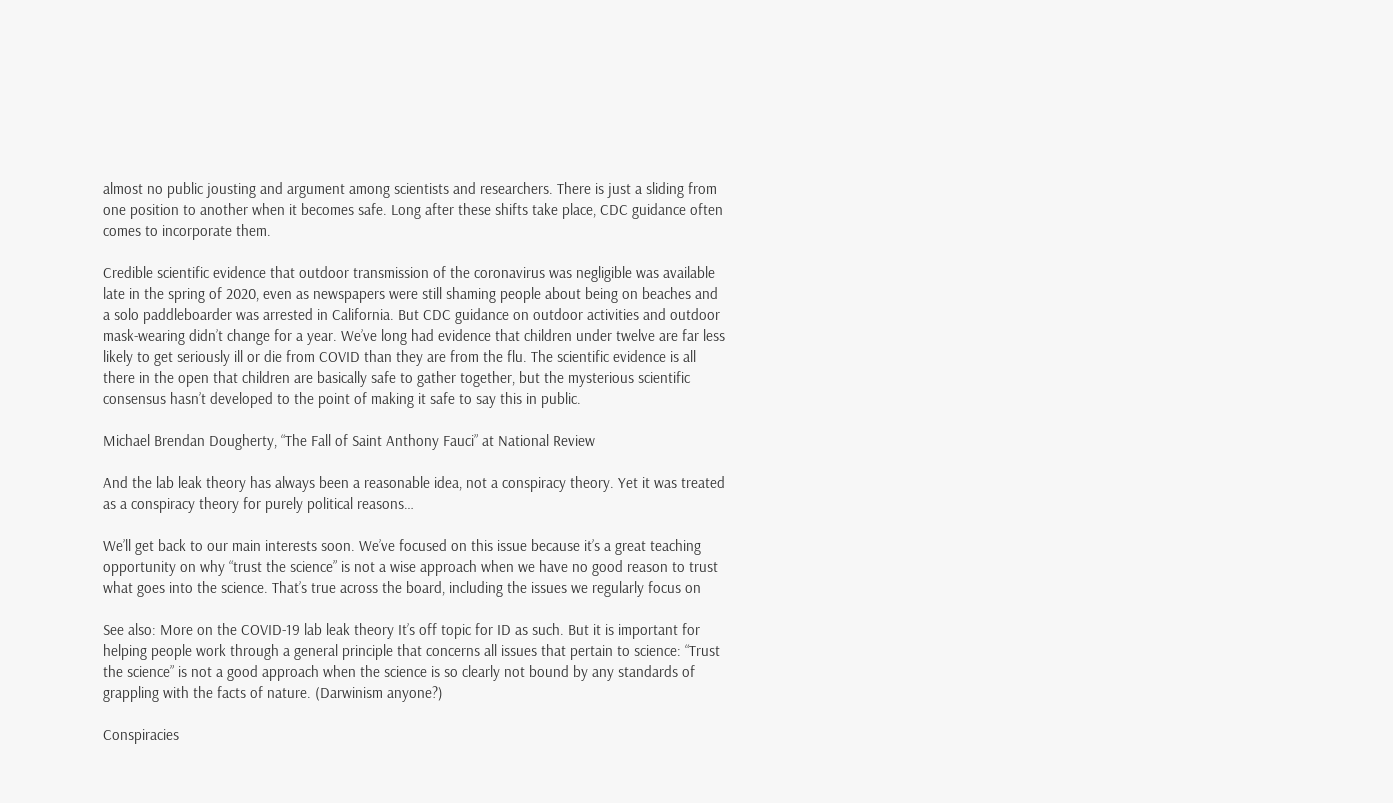almost no public jousting and argument among scientists and researchers. There is just a sliding from one position to another when it becomes safe. Long after these shifts take place, CDC guidance often comes to incorporate them.

Credible scientific evidence that outdoor transmission of the coronavirus was negligible was available late in the spring of 2020, even as newspapers were still shaming people about being on beaches and a solo paddleboarder was arrested in California. But CDC guidance on outdoor activities and outdoor mask-wearing didn’t change for a year. We’ve long had evidence that children under twelve are far less likely to get seriously ill or die from COVID than they are from the flu. The scientific evidence is all there in the open that children are basically safe to gather together, but the mysterious scientific consensus hasn’t developed to the point of making it safe to say this in public.

Michael Brendan Dougherty, “The Fall of Saint Anthony Fauci” at National Review

And the lab leak theory has always been a reasonable idea, not a conspiracy theory. Yet it was treated as a conspiracy theory for purely political reasons…

We’ll get back to our main interests soon. We’ve focused on this issue because it’s a great teaching opportunity on why “trust the science” is not a wise approach when we have no good reason to trust what goes into the science. That’s true across the board, including the issues we regularly focus on

See also: More on the COVID-19 lab leak theory It’s off topic for ID as such. But it is important for helping people work through a general principle that concerns all issues that pertain to science: “Trust the science” is not a good approach when the science is so clearly not bound by any standards of grappling with the facts of nature. (Darwinism anyone?)

Conspiracies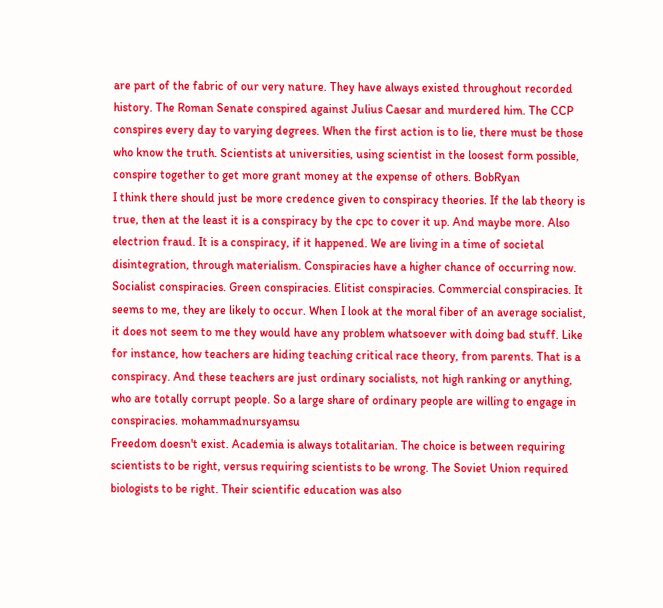are part of the fabric of our very nature. They have always existed throughout recorded history. The Roman Senate conspired against Julius Caesar and murdered him. The CCP conspires every day to varying degrees. When the first action is to lie, there must be those who know the truth. Scientists at universities, using scientist in the loosest form possible, conspire together to get more grant money at the expense of others. BobRyan
I think there should just be more credence given to conspiracy theories. If the lab theory is true, then at the least it is a conspiracy by the cpc to cover it up. And maybe more. Also electrion fraud. It is a conspiracy, if it happened. We are living in a time of societal disintegration, through materialism. Conspiracies have a higher chance of occurring now. Socialist conspiracies. Green conspiracies. Elitist conspiracies. Commercial conspiracies. It seems to me, they are likely to occur. When I look at the moral fiber of an average socialist, it does not seem to me they would have any problem whatsoever with doing bad stuff. Like for instance, how teachers are hiding teaching critical race theory, from parents. That is a conspiracy. And these teachers are just ordinary socialists, not high ranking or anything, who are totally corrupt people. So a large share of ordinary people are willing to engage in conspiracies. mohammadnursyamsu
Freedom doesn't exist. Academia is always totalitarian. The choice is between requiring scientists to be right, versus requiring scientists to be wrong. The Soviet Union required biologists to be right. Their scientific education was also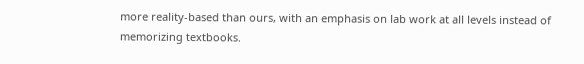more reality-based than ours, with an emphasis on lab work at all levels instead of memorizing textbooks.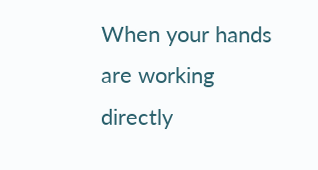When your hands are working directly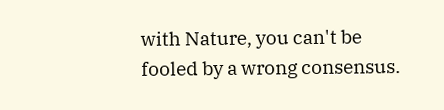with Nature, you can't be fooled by a wrong consensus.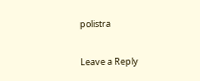polistra

Leave a Reply